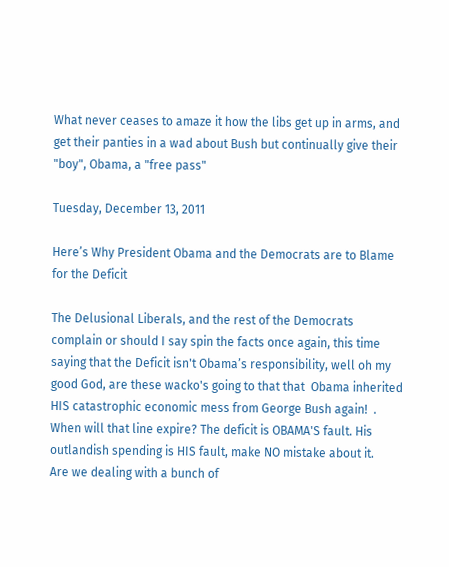What never ceases to amaze it how the libs get up in arms, and get their panties in a wad about Bush but continually give their "boy", Obama, a "free pass"

Tuesday, December 13, 2011

Here’s Why President Obama and the Democrats are to Blame for the Deficit

The Delusional Liberals, and the rest of the Democrats complain or should I say spin the facts once again, this time saying that the Deficit isn't Obama’s responsibility, well oh my good God, are these wacko's going to that that  Obama inherited HIS catastrophic economic mess from George Bush again!  . When will that line expire? The deficit is OBAMA'S fault. His outlandish spending is HIS fault, make NO mistake about it.
Are we dealing with a bunch of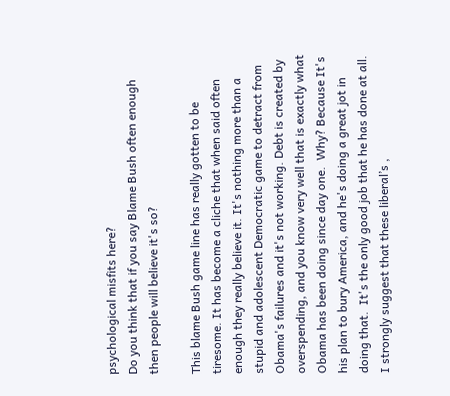psychological misfits here?
Do you think that if you say Blame Bush often enough then people will believe it's so?

This blame Bush game line has really gotten to be  tiresome. It has become a cliche that when said often enough they really believe it. It's nothing more than a stupid and adolescent Democratic game to detract from Obama's failures and it's not working. Debt is created by overspending, and you know very well that is exactly what Obama has been doing since day one.  Why? Because It's his plan to bury America, and he's doing a great jot in doing that.  It's the only good job that he has done at all.
I strongly suggest that these liberal’s ,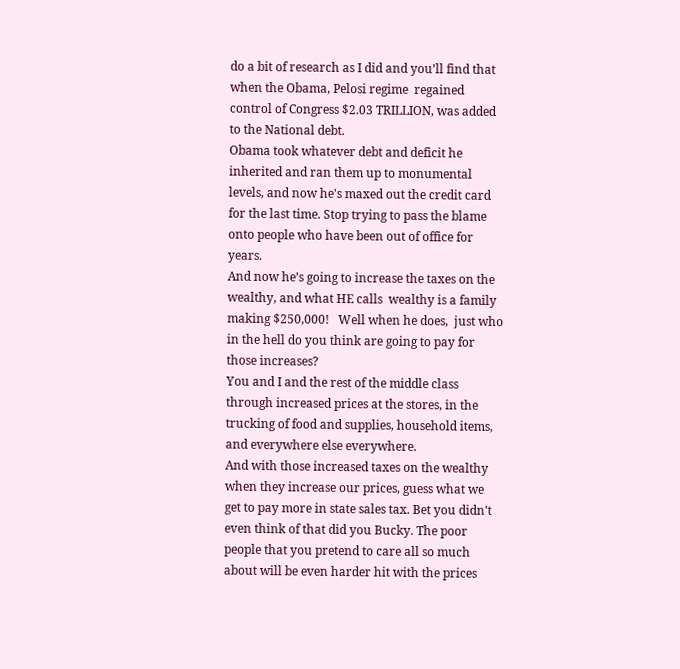do a bit of research as I did and you’ll find that when the Obama, Pelosi regime  regained control of Congress $2.03 TRILLION, was added to the National debt.
Obama took whatever debt and deficit he inherited and ran them up to monumental levels, and now he's maxed out the credit card for the last time. Stop trying to pass the blame onto people who have been out of office for years.
And now he’s going to increase the taxes on the wealthy, and what HE calls  wealthy is a family making $250,000!   Well when he does,  just who in the hell do you think are going to pay for those increases?
You and I and the rest of the middle class through increased prices at the stores, in the trucking of food and supplies, household items, and everywhere else everywhere.
And with those increased taxes on the wealthy when they increase our prices, guess what we get to pay more in state sales tax. Bet you didn't even think of that did you Bucky. The poor people that you pretend to care all so much about will be even harder hit with the prices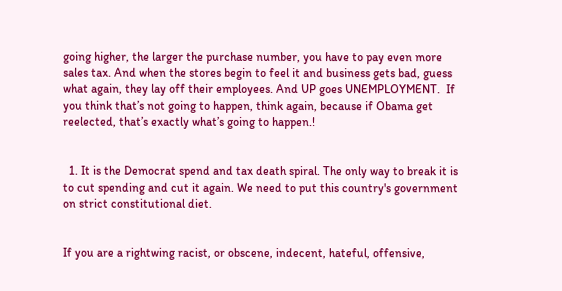going higher, the larger the purchase number, you have to pay even more sales tax. And when the stores begin to feel it and business gets bad, guess what again, they lay off their employees. And UP goes UNEMPLOYMENT.  If you think that’s not going to happen, think again, because if Obama get reelected, that’s exactly what’s going to happen.!


  1. It is the Democrat spend and tax death spiral. The only way to break it is to cut spending and cut it again. We need to put this country's government on strict constitutional diet.


If you are a rightwing racist, or obscene, indecent, hateful, offensive,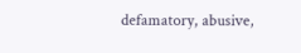defamatory, abusive,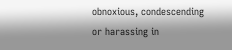obnoxious, condescending or harassing in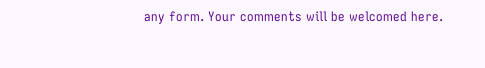any form. Your comments will be welcomed here.